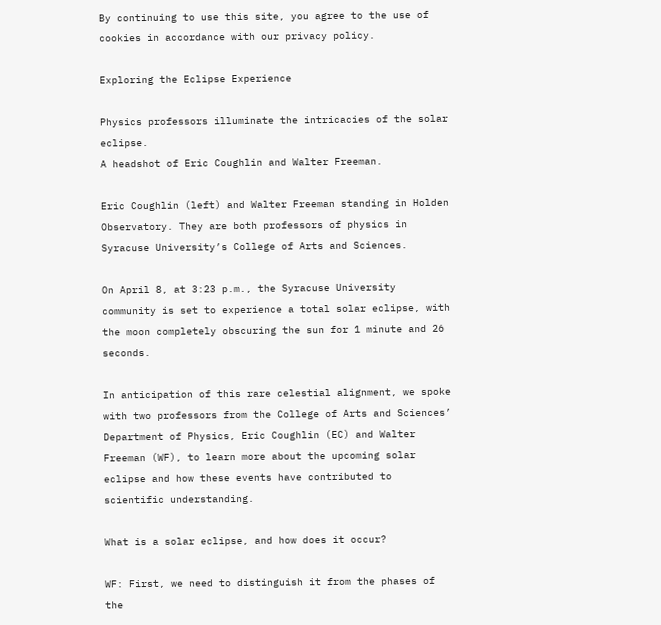By continuing to use this site, you agree to the use of cookies in accordance with our privacy policy.

Exploring the Eclipse Experience

Physics professors illuminate the intricacies of the solar eclipse.
A headshot of Eric Coughlin and Walter Freeman.

Eric Coughlin (left) and Walter Freeman standing in Holden Observatory. They are both professors of physics in Syracuse University’s College of Arts and Sciences.

On April 8, at 3:23 p.m., the Syracuse University community is set to experience a total solar eclipse, with the moon completely obscuring the sun for 1 minute and 26 seconds.

In anticipation of this rare celestial alignment, we spoke with two professors from the College of Arts and Sciences’ Department of Physics, Eric Coughlin (EC) and Walter Freeman (WF), to learn more about the upcoming solar eclipse and how these events have contributed to scientific understanding.

What is a solar eclipse, and how does it occur?

WF: First, we need to distinguish it from the phases of the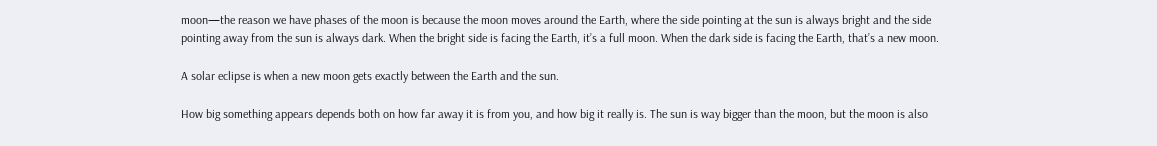moon—the reason we have phases of the moon is because the moon moves around the Earth, where the side pointing at the sun is always bright and the side pointing away from the sun is always dark. When the bright side is facing the Earth, it’s a full moon. When the dark side is facing the Earth, that’s a new moon.

A solar eclipse is when a new moon gets exactly between the Earth and the sun.

How big something appears depends both on how far away it is from you, and how big it really is. The sun is way bigger than the moon, but the moon is also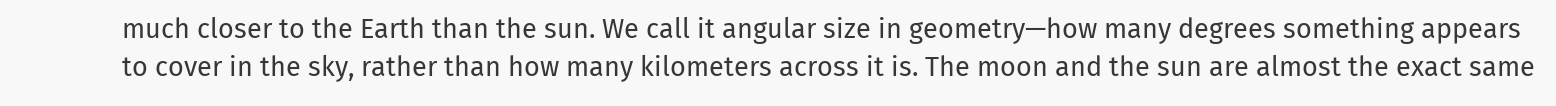much closer to the Earth than the sun. We call it angular size in geometry—how many degrees something appears to cover in the sky, rather than how many kilometers across it is. The moon and the sun are almost the exact same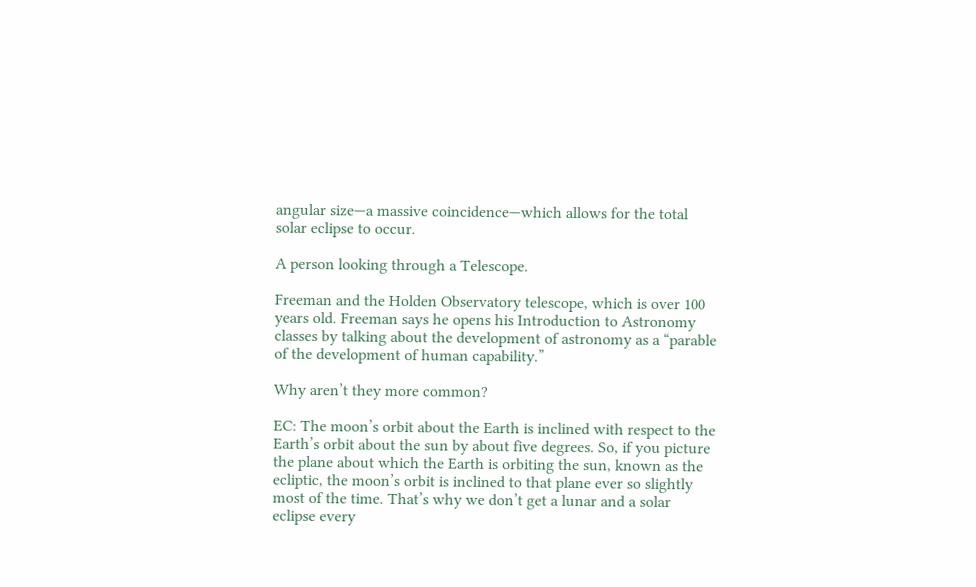angular size—a massive coincidence—which allows for the total solar eclipse to occur.

A person looking through a Telescope.

Freeman and the Holden Observatory telescope, which is over 100 years old. Freeman says he opens his Introduction to Astronomy classes by talking about the development of astronomy as a “parable of the development of human capability.”

Why aren’t they more common?

EC: The moon’s orbit about the Earth is inclined with respect to the Earth’s orbit about the sun by about five degrees. So, if you picture the plane about which the Earth is orbiting the sun, known as the ecliptic, the moon’s orbit is inclined to that plane ever so slightly most of the time. That’s why we don’t get a lunar and a solar eclipse every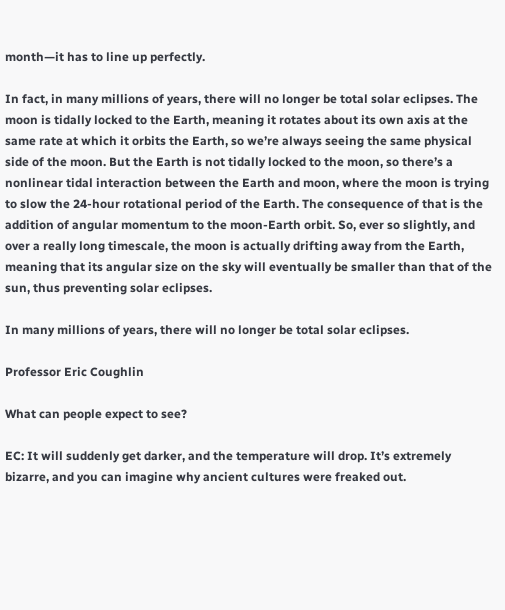month—it has to line up perfectly.

In fact, in many millions of years, there will no longer be total solar eclipses. The moon is tidally locked to the Earth, meaning it rotates about its own axis at the same rate at which it orbits the Earth, so we’re always seeing the same physical side of the moon. But the Earth is not tidally locked to the moon, so there’s a nonlinear tidal interaction between the Earth and moon, where the moon is trying to slow the 24-hour rotational period of the Earth. The consequence of that is the addition of angular momentum to the moon-Earth orbit. So, ever so slightly, and over a really long timescale, the moon is actually drifting away from the Earth, meaning that its angular size on the sky will eventually be smaller than that of the sun, thus preventing solar eclipses.

In many millions of years, there will no longer be total solar eclipses.

Professor Eric Coughlin

What can people expect to see?

EC: It will suddenly get darker, and the temperature will drop. It’s extremely bizarre, and you can imagine why ancient cultures were freaked out.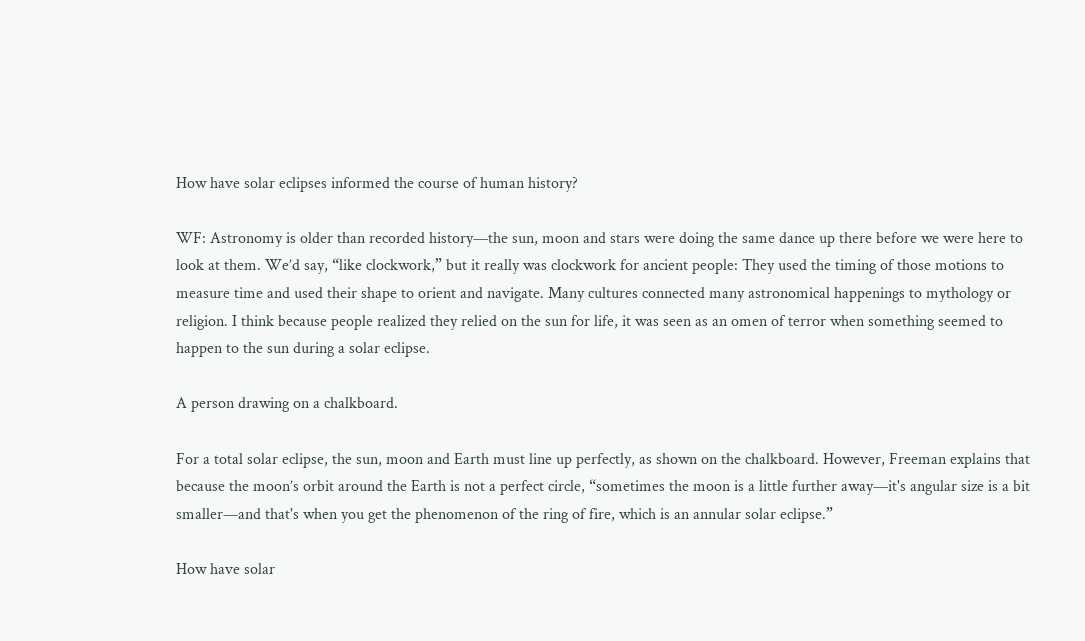How have solar eclipses informed the course of human history?

WF: Astronomy is older than recorded history—the sun, moon and stars were doing the same dance up there before we were here to look at them. We’d say, “like clockwork,” but it really was clockwork for ancient people: They used the timing of those motions to measure time and used their shape to orient and navigate. Many cultures connected many astronomical happenings to mythology or religion. I think because people realized they relied on the sun for life, it was seen as an omen of terror when something seemed to happen to the sun during a solar eclipse.

A person drawing on a chalkboard.

For a total solar eclipse, the sun, moon and Earth must line up perfectly, as shown on the chalkboard. However, Freeman explains that because the moon’s orbit around the Earth is not a perfect circle, “sometimes the moon is a little further away—it's angular size is a bit smaller—and that's when you get the phenomenon of the ring of fire, which is an annular solar eclipse.”

How have solar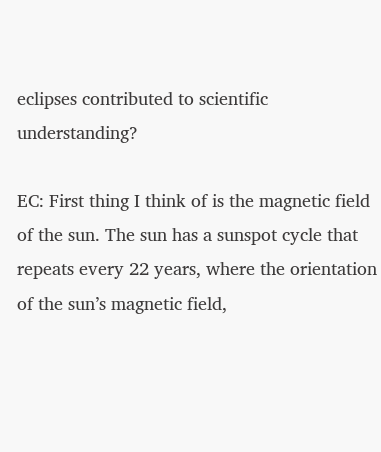eclipses contributed to scientific understanding?

EC: First thing I think of is the magnetic field of the sun. The sun has a sunspot cycle that repeats every 22 years, where the orientation of the sun’s magnetic field,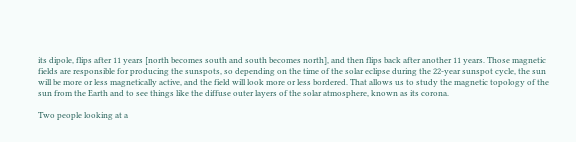its dipole, flips after 11 years [north becomes south and south becomes north], and then flips back after another 11 years. Those magnetic fields are responsible for producing the sunspots, so depending on the time of the solar eclipse during the 22-year sunspot cycle, the sun will be more or less magnetically active, and the field will look more or less bordered. That allows us to study the magnetic topology of the sun from the Earth and to see things like the diffuse outer layers of the solar atmosphere, known as its corona.

Two people looking at a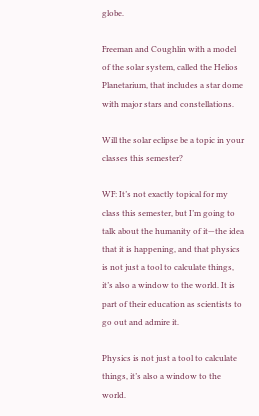globe.

Freeman and Coughlin with a model of the solar system, called the Helios Planetarium, that includes a star dome with major stars and constellations.

Will the solar eclipse be a topic in your classes this semester?

WF: It’s not exactly topical for my class this semester, but I’m going to talk about the humanity of it—the idea that it is happening, and that physics is not just a tool to calculate things, it’s also a window to the world. It is part of their education as scientists to go out and admire it.

Physics is not just a tool to calculate things, it’s also a window to the world.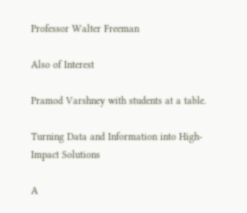Professor Walter Freeman

Also of Interest

Pramod Varshney with students at a table.

Turning Data and Information into High-Impact Solutions

A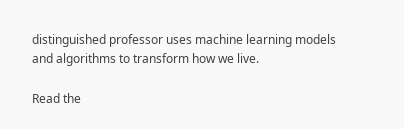distinguished professor uses machine learning models and algorithms to transform how we live.

Read the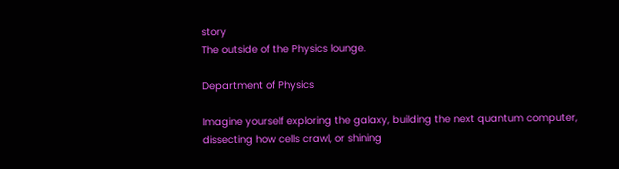story
The outside of the Physics lounge.

Department of Physics

Imagine yourself exploring the galaxy, building the next quantum computer, dissecting how cells crawl, or shining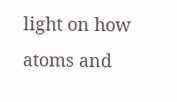light on how atoms and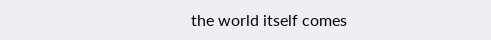the world itself comes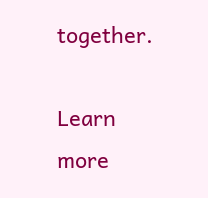together.

Learn more